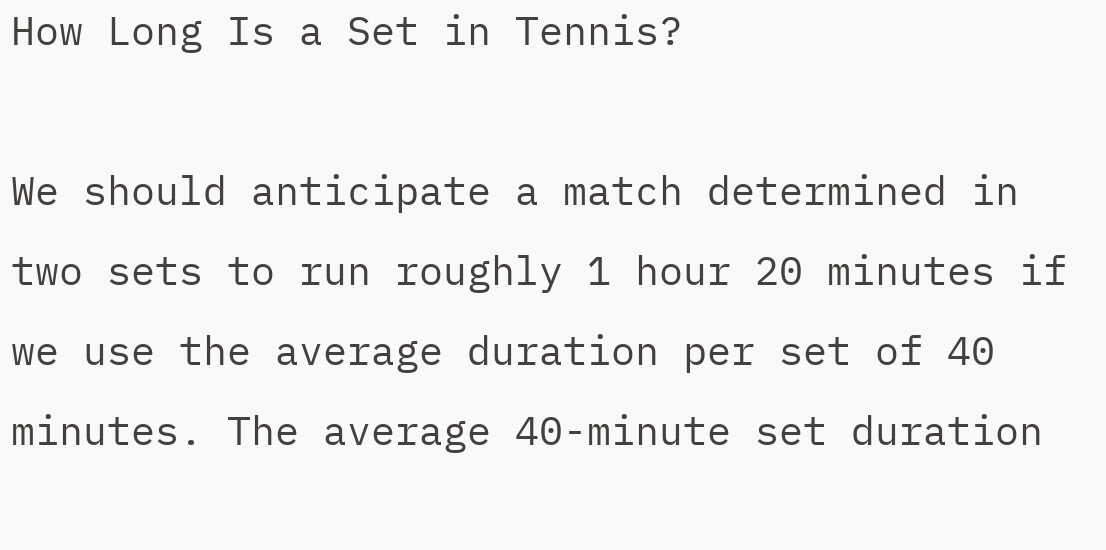How Long Is a Set in Tennis?

We should anticipate a match determined in two sets to run roughly 1 hour 20 minutes if we use the average duration per set of 40 minutes. The average 40-minute set duration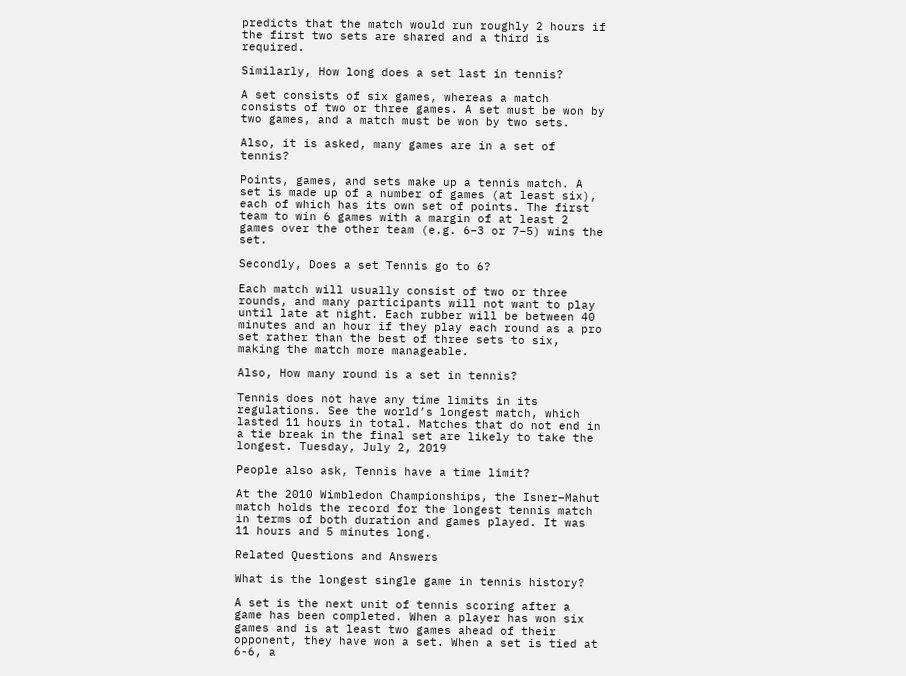predicts that the match would run roughly 2 hours if the first two sets are shared and a third is required.

Similarly, How long does a set last in tennis?

A set consists of six games, whereas a match consists of two or three games. A set must be won by two games, and a match must be won by two sets.

Also, it is asked, many games are in a set of tennis?

Points, games, and sets make up a tennis match. A set is made up of a number of games (at least six), each of which has its own set of points. The first team to win 6 games with a margin of at least 2 games over the other team (e.g. 6–3 or 7–5) wins the set.

Secondly, Does a set Tennis go to 6?

Each match will usually consist of two or three rounds, and many participants will not want to play until late at night. Each rubber will be between 40 minutes and an hour if they play each round as a pro set rather than the best of three sets to six, making the match more manageable.

Also, How many round is a set in tennis?

Tennis does not have any time limits in its regulations. See the world’s longest match, which lasted 11 hours in total. Matches that do not end in a tie break in the final set are likely to take the longest. Tuesday, July 2, 2019

People also ask, Tennis have a time limit?

At the 2010 Wimbledon Championships, the Isner–Mahut match holds the record for the longest tennis match in terms of both duration and games played. It was 11 hours and 5 minutes long.

Related Questions and Answers

What is the longest single game in tennis history?

A set is the next unit of tennis scoring after a game has been completed. When a player has won six games and is at least two games ahead of their opponent, they have won a set. When a set is tied at 6-6, a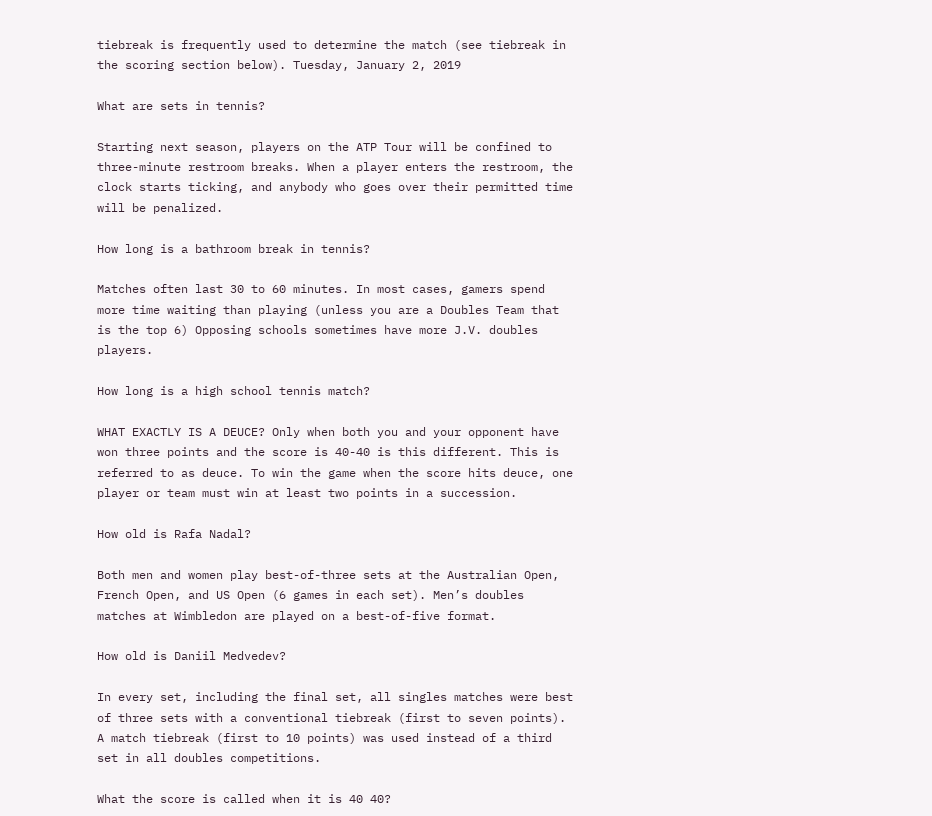tiebreak is frequently used to determine the match (see tiebreak in the scoring section below). Tuesday, January 2, 2019

What are sets in tennis?

Starting next season, players on the ATP Tour will be confined to three-minute restroom breaks. When a player enters the restroom, the clock starts ticking, and anybody who goes over their permitted time will be penalized.

How long is a bathroom break in tennis?

Matches often last 30 to 60 minutes. In most cases, gamers spend more time waiting than playing (unless you are a Doubles Team that is the top 6) Opposing schools sometimes have more J.V. doubles players.

How long is a high school tennis match?

WHAT EXACTLY IS A DEUCE? Only when both you and your opponent have won three points and the score is 40-40 is this different. This is referred to as deuce. To win the game when the score hits deuce, one player or team must win at least two points in a succession.

How old is Rafa Nadal?

Both men and women play best-of-three sets at the Australian Open, French Open, and US Open (6 games in each set). Men’s doubles matches at Wimbledon are played on a best-of-five format.

How old is Daniil Medvedev?

In every set, including the final set, all singles matches were best of three sets with a conventional tiebreak (first to seven points). A match tiebreak (first to 10 points) was used instead of a third set in all doubles competitions.

What the score is called when it is 40 40?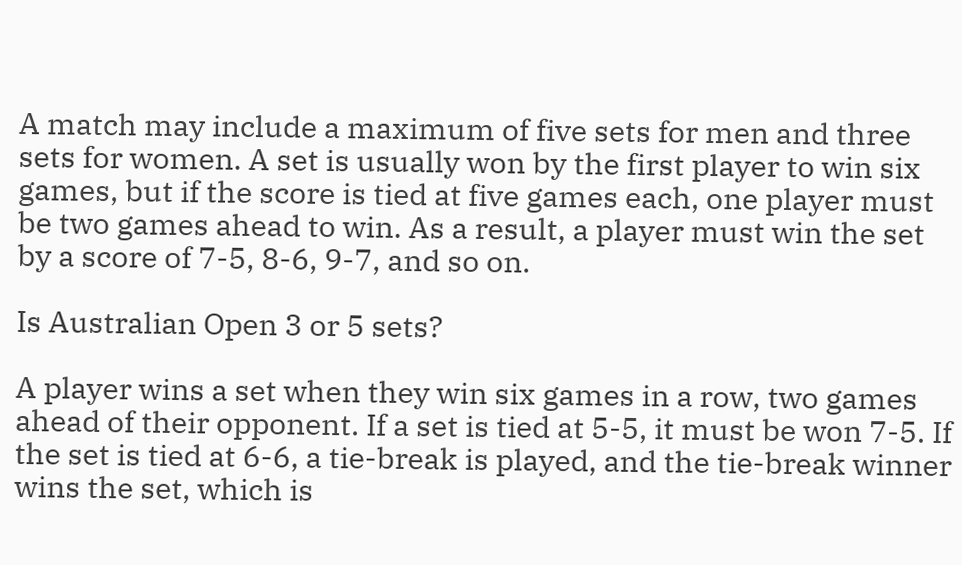A match may include a maximum of five sets for men and three sets for women. A set is usually won by the first player to win six games, but if the score is tied at five games each, one player must be two games ahead to win. As a result, a player must win the set by a score of 7-5, 8-6, 9-7, and so on.

Is Australian Open 3 or 5 sets?

A player wins a set when they win six games in a row, two games ahead of their opponent. If a set is tied at 5-5, it must be won 7-5. If the set is tied at 6-6, a tie-break is played, and the tie-break winner wins the set, which is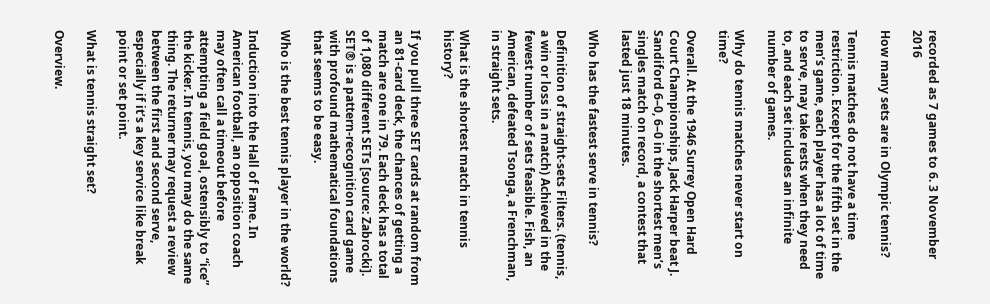recorded as 7 games to 6. 3 November 2016

How many sets are in Olympic tennis?

Tennis matches do not have a time restriction. Except for the fifth set in the men’s game, each player has a lot of time to serve, may take rests when they need to, and each set includes an infinite number of games.

Why do tennis matches never start on time?

Overall. At the 1946 Surrey Open Hard Court Championships, Jack Harper beat J. Sandiford 6–0, 6–0 in the shortest men’s singles match on record, a contest that lasted just 18 minutes.

Who has the fastest serve in tennis?

Definition of straight-sets Filters. (tennis, a win or loss in a match) Achieved in the fewest number of sets feasible. Fish, an American, defeated Tsonga, a Frenchman, in straight sets.

What is the shortest match in tennis history?

If you pull three SET cards at random from an 81-card deck, the chances of getting a match are one in 79. Each deck has a total of 1,080 different SETs [source: Zabrocki]. SET® is a pattern-recognition card game with profound mathematical foundations that seems to be easy.

Who is the best tennis player in the world?

Induction into the Hall of Fame. In American football, an opposition coach may often call a timeout before attempting a field goal, ostensibly to “ice” the kicker. In tennis, you may do the same thing. The returner may request a review between the first and second serve, especially if it’s a key service like break point or set point.

What is tennis straight set?

Overview.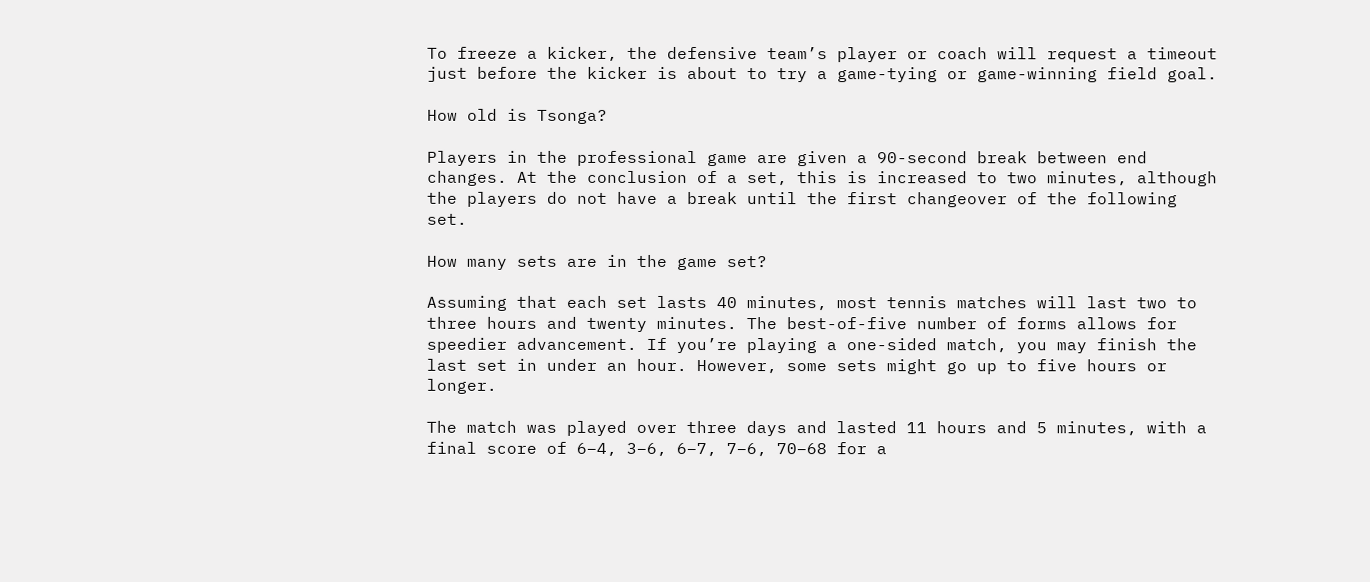To freeze a kicker, the defensive team’s player or coach will request a timeout just before the kicker is about to try a game-tying or game-winning field goal.

How old is Tsonga?

Players in the professional game are given a 90-second break between end changes. At the conclusion of a set, this is increased to two minutes, although the players do not have a break until the first changeover of the following set.

How many sets are in the game set?

Assuming that each set lasts 40 minutes, most tennis matches will last two to three hours and twenty minutes. The best-of-five number of forms allows for speedier advancement. If you’re playing a one-sided match, you may finish the last set in under an hour. However, some sets might go up to five hours or longer.

The match was played over three days and lasted 11 hours and 5 minutes, with a final score of 6–4, 3–6, 6–7, 7–6, 70–68 for a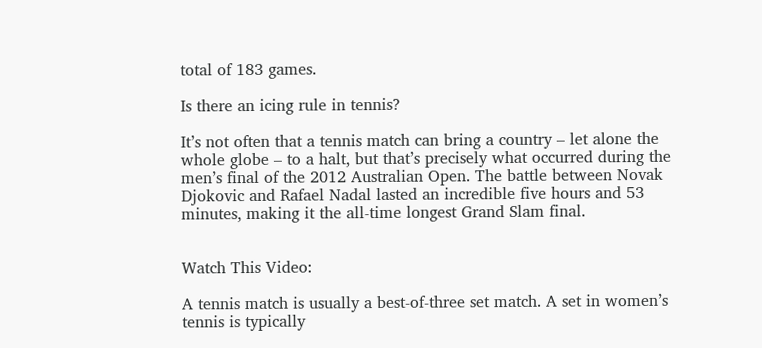total of 183 games.

Is there an icing rule in tennis?

It’s not often that a tennis match can bring a country – let alone the whole globe – to a halt, but that’s precisely what occurred during the men’s final of the 2012 Australian Open. The battle between Novak Djokovic and Rafael Nadal lasted an incredible five hours and 53 minutes, making it the all-time longest Grand Slam final.


Watch This Video:

A tennis match is usually a best-of-three set match. A set in women’s tennis is typically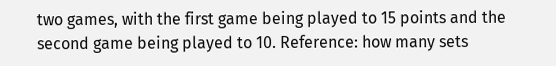two games, with the first game being played to 15 points and the second game being played to 10. Reference: how many sets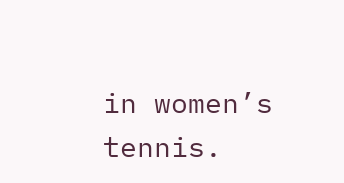in women’s tennis.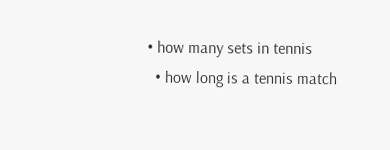• how many sets in tennis
  • how long is a tennis match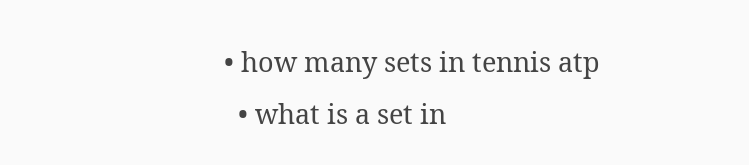• how many sets in tennis atp
  • what is a set in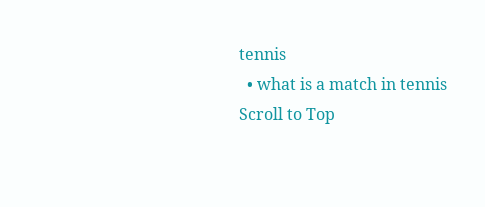tennis
  • what is a match in tennis
Scroll to Top